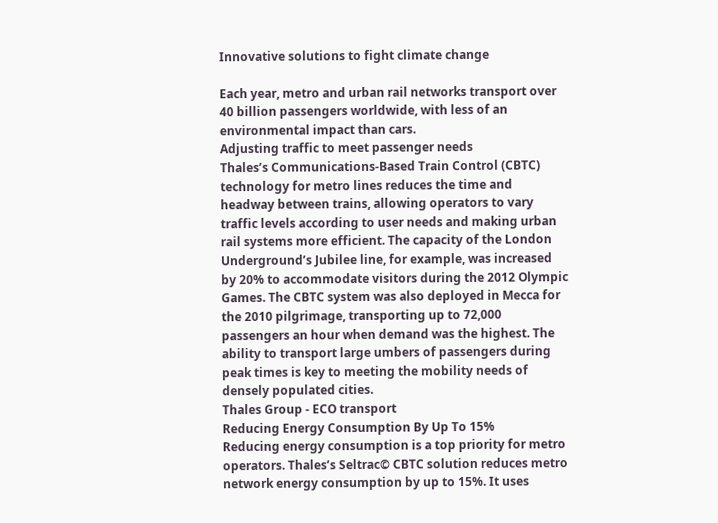Innovative solutions to fight climate change

Each year, metro and urban rail networks transport over 40 billion passengers worldwide, with less of an environmental impact than cars.
Adjusting traffic to meet passenger needs
Thales’s Communications-Based Train Control (CBTC) technology for metro lines reduces the time and headway between trains, allowing operators to vary traffic levels according to user needs and making urban rail systems more efficient. The capacity of the London Underground’s Jubilee line, for example, was increased by 20% to accommodate visitors during the 2012 Olympic Games. The CBTC system was also deployed in Mecca for the 2010 pilgrimage, transporting up to 72,000 passengers an hour when demand was the highest. The ability to transport large umbers of passengers during peak times is key to meeting the mobility needs of densely populated cities.
Thales Group - ECO transport
Reducing Energy Consumption By Up To 15%
Reducing energy consumption is a top priority for metro operators. Thales’s Seltrac© CBTC solution reduces metro network energy consumption by up to 15%. It uses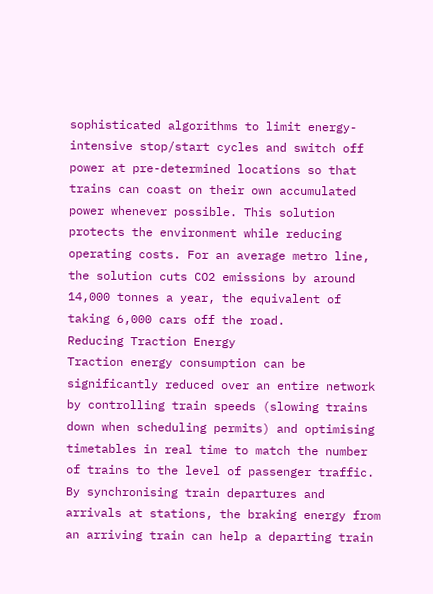sophisticated algorithms to limit energy-intensive stop/start cycles and switch off power at pre-determined locations so that trains can coast on their own accumulated power whenever possible. This solution protects the environment while reducing operating costs. For an average metro line, the solution cuts CO2 emissions by around 14,000 tonnes a year, the equivalent of taking 6,000 cars off the road.
Reducing Traction Energy
Traction energy consumption can be significantly reduced over an entire network by controlling train speeds (slowing trains down when scheduling permits) and optimising timetables in real time to match the number of trains to the level of passenger traffic. By synchronising train departures and arrivals at stations, the braking energy from an arriving train can help a departing train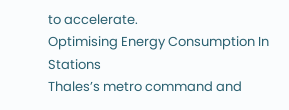to accelerate.
Optimising Energy Consumption In Stations
Thales’s metro command and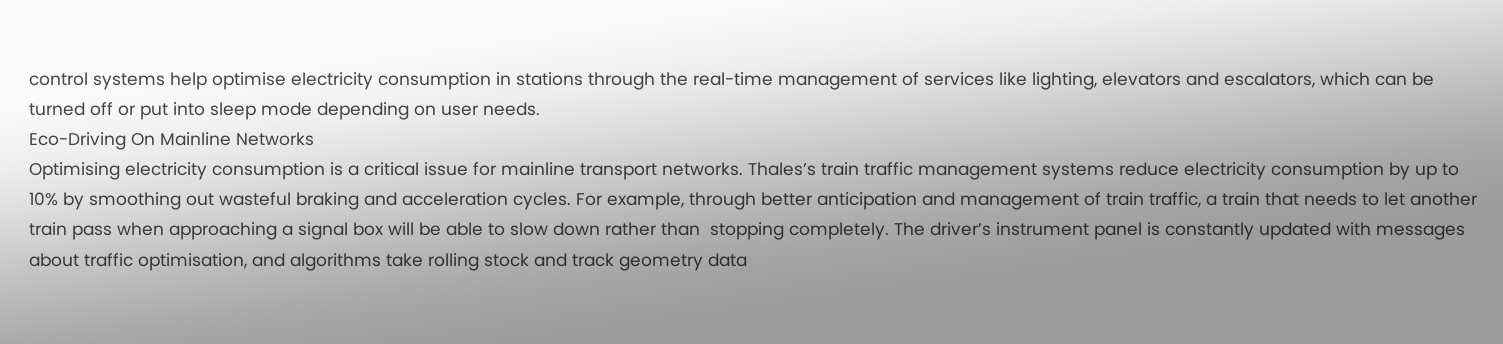control systems help optimise electricity consumption in stations through the real-time management of services like lighting, elevators and escalators, which can be turned off or put into sleep mode depending on user needs.
Eco-Driving On Mainline Networks
Optimising electricity consumption is a critical issue for mainline transport networks. Thales’s train traffic management systems reduce electricity consumption by up to 10% by smoothing out wasteful braking and acceleration cycles. For example, through better anticipation and management of train traffic, a train that needs to let another train pass when approaching a signal box will be able to slow down rather than  stopping completely. The driver’s instrument panel is constantly updated with messages about traffic optimisation, and algorithms take rolling stock and track geometry data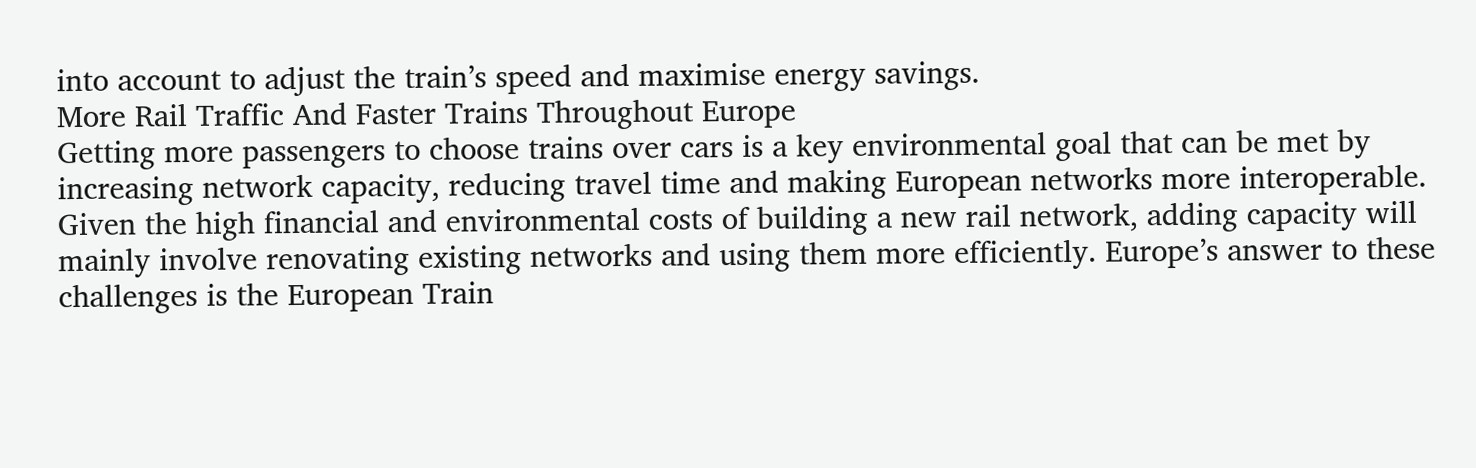into account to adjust the train’s speed and maximise energy savings.
More Rail Traffic And Faster Trains Throughout Europe
Getting more passengers to choose trains over cars is a key environmental goal that can be met by increasing network capacity, reducing travel time and making European networks more interoperable.
Given the high financial and environmental costs of building a new rail network, adding capacity will mainly involve renovating existing networks and using them more efficiently. Europe’s answer to these challenges is the European Train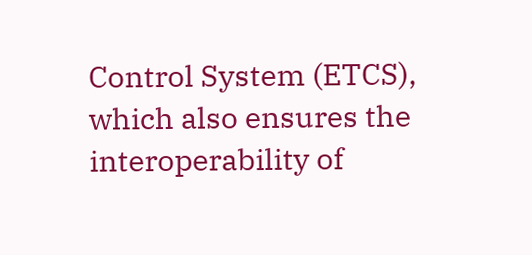Control System (ETCS), which also ensures the interoperability of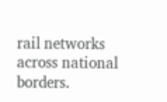rail networks across national borders.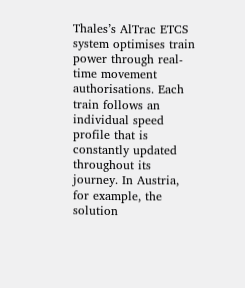Thales’s AlTrac ETCS system optimises train power through real-time movement authorisations. Each train follows an individual speed profile that is constantly updated throughout its journey. In Austria, for example, the solution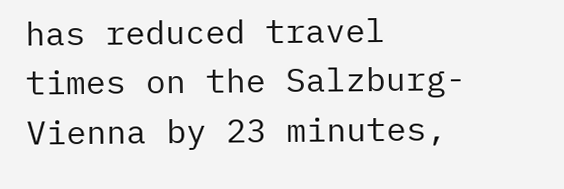has reduced travel times on the Salzburg-Vienna by 23 minutes,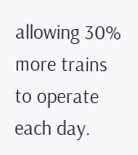allowing 30% more trains to operate each day.